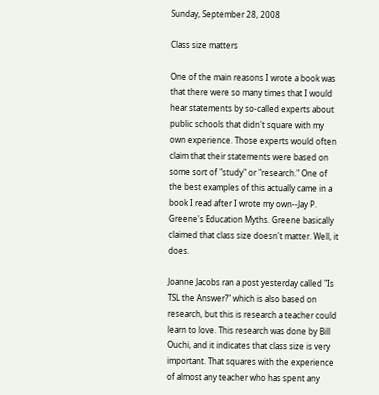Sunday, September 28, 2008

Class size matters

One of the main reasons I wrote a book was that there were so many times that I would hear statements by so-called experts about public schools that didn't square with my own experience. Those experts would often claim that their statements were based on some sort of "study" or "research." One of the best examples of this actually came in a book I read after I wrote my own--Jay P. Greene's Education Myths. Greene basically claimed that class size doesn't matter. Well, it does.

Joanne Jacobs ran a post yesterday called "Is TSL the Answer?" which is also based on research, but this is research a teacher could learn to love. This research was done by Bill Ouchi, and it indicates that class size is very important. That squares with the experience of almost any teacher who has spent any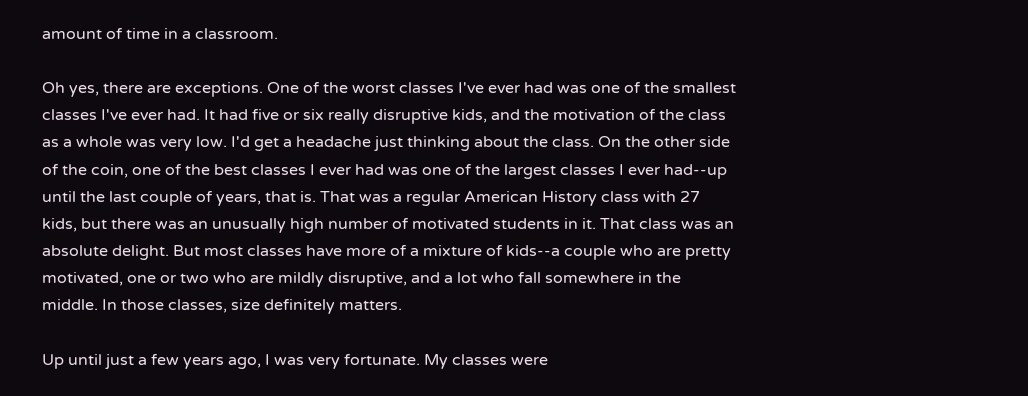amount of time in a classroom.

Oh yes, there are exceptions. One of the worst classes I've ever had was one of the smallest classes I've ever had. It had five or six really disruptive kids, and the motivation of the class as a whole was very low. I'd get a headache just thinking about the class. On the other side of the coin, one of the best classes I ever had was one of the largest classes I ever had--up until the last couple of years, that is. That was a regular American History class with 27 kids, but there was an unusually high number of motivated students in it. That class was an absolute delight. But most classes have more of a mixture of kids--a couple who are pretty motivated, one or two who are mildly disruptive, and a lot who fall somewhere in the middle. In those classes, size definitely matters.

Up until just a few years ago, I was very fortunate. My classes were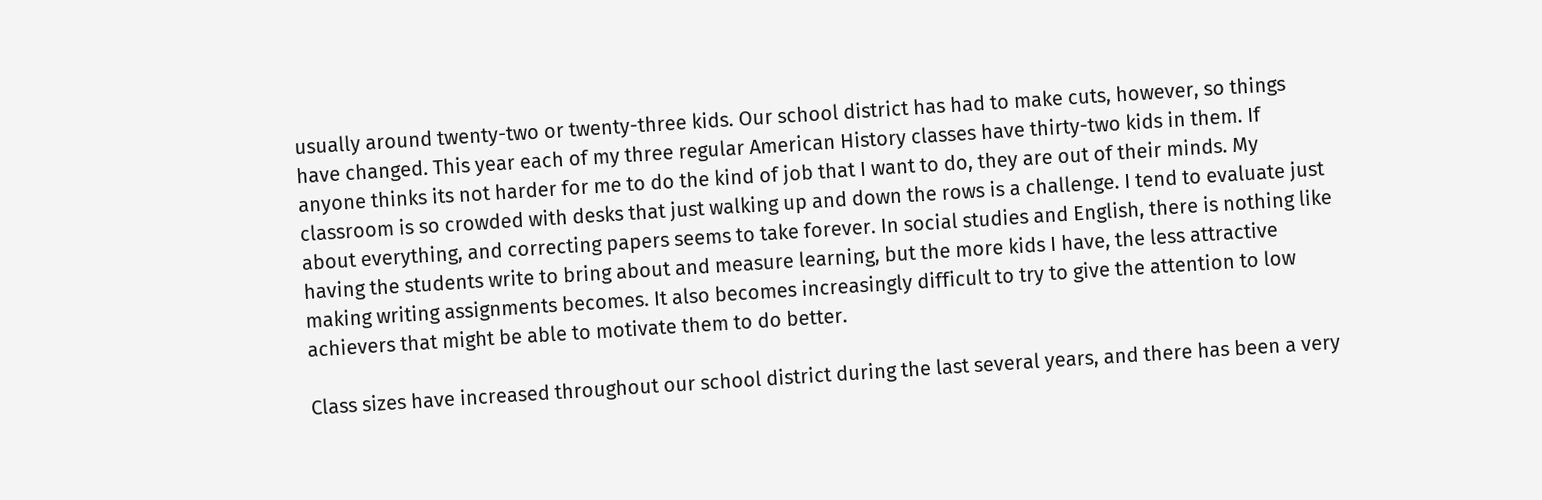usually around twenty-two or twenty-three kids. Our school district has had to make cuts, however, so things have changed. This year each of my three regular American History classes have thirty-two kids in them. If anyone thinks its not harder for me to do the kind of job that I want to do, they are out of their minds. My classroom is so crowded with desks that just walking up and down the rows is a challenge. I tend to evaluate just about everything, and correcting papers seems to take forever. In social studies and English, there is nothing like having the students write to bring about and measure learning, but the more kids I have, the less attractive making writing assignments becomes. It also becomes increasingly difficult to try to give the attention to low achievers that might be able to motivate them to do better.

Class sizes have increased throughout our school district during the last several years, and there has been a very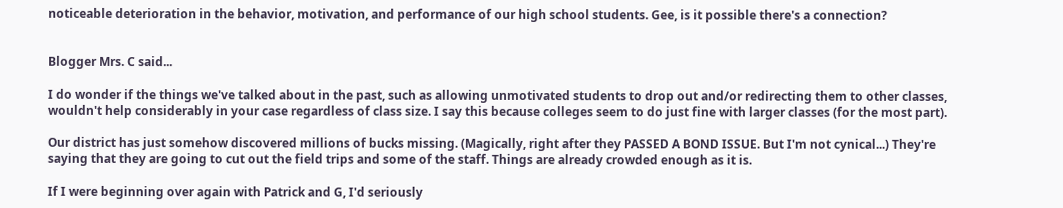noticeable deterioration in the behavior, motivation, and performance of our high school students. Gee, is it possible there's a connection?


Blogger Mrs. C said...

I do wonder if the things we've talked about in the past, such as allowing unmotivated students to drop out and/or redirecting them to other classes, wouldn't help considerably in your case regardless of class size. I say this because colleges seem to do just fine with larger classes (for the most part).

Our district has just somehow discovered millions of bucks missing. (Magically, right after they PASSED A BOND ISSUE. But I'm not cynical...) They're saying that they are going to cut out the field trips and some of the staff. Things are already crowded enough as it is.

If I were beginning over again with Patrick and G, I'd seriously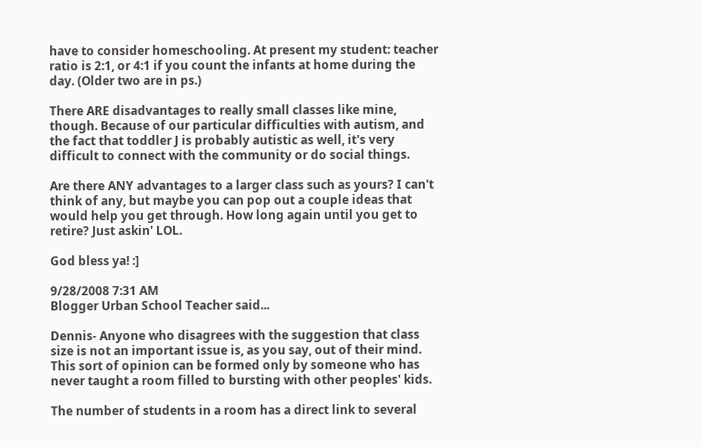have to consider homeschooling. At present my student: teacher ratio is 2:1, or 4:1 if you count the infants at home during the day. (Older two are in ps.)

There ARE disadvantages to really small classes like mine, though. Because of our particular difficulties with autism, and the fact that toddler J is probably autistic as well, it's very difficult to connect with the community or do social things.

Are there ANY advantages to a larger class such as yours? I can't think of any, but maybe you can pop out a couple ideas that would help you get through. How long again until you get to retire? Just askin' LOL.

God bless ya! :]

9/28/2008 7:31 AM
Blogger Urban School Teacher said...

Dennis- Anyone who disagrees with the suggestion that class size is not an important issue is, as you say, out of their mind. This sort of opinion can be formed only by someone who has never taught a room filled to bursting with other peoples' kids.

The number of students in a room has a direct link to several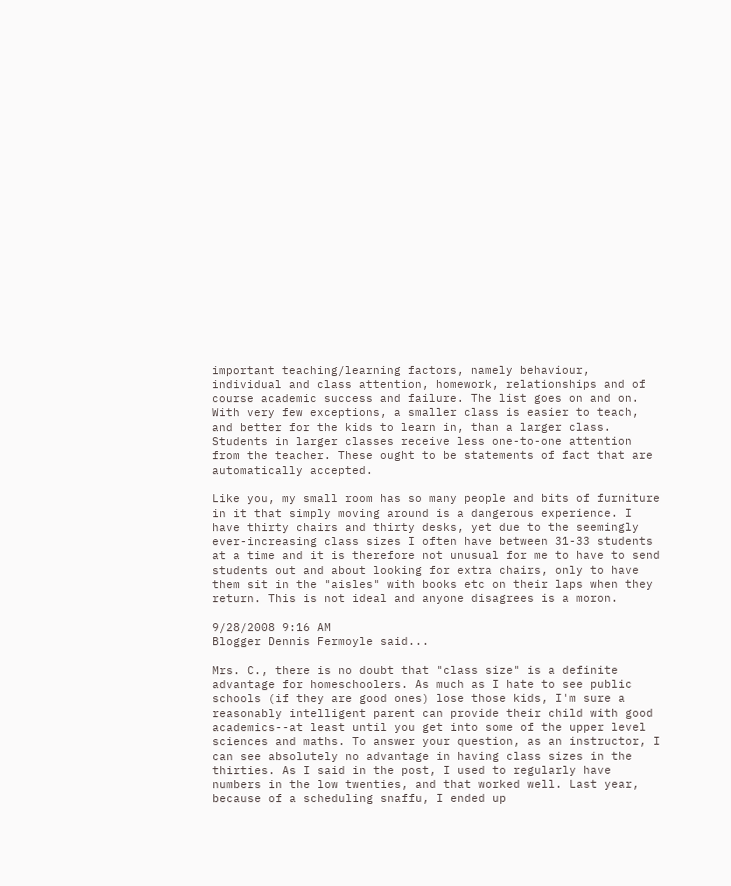important teaching/learning factors, namely behaviour, individual and class attention, homework, relationships and of course academic success and failure. The list goes on and on. With very few exceptions, a smaller class is easier to teach, and better for the kids to learn in, than a larger class. Students in larger classes receive less one-to-one attention from the teacher. These ought to be statements of fact that are automatically accepted.

Like you, my small room has so many people and bits of furniture in it that simply moving around is a dangerous experience. I have thirty chairs and thirty desks, yet due to the seemingly ever-increasing class sizes I often have between 31-33 students at a time and it is therefore not unusual for me to have to send students out and about looking for extra chairs, only to have them sit in the "aisles" with books etc on their laps when they return. This is not ideal and anyone disagrees is a moron.

9/28/2008 9:16 AM
Blogger Dennis Fermoyle said...

Mrs. C., there is no doubt that "class size" is a definite advantage for homeschoolers. As much as I hate to see public schools (if they are good ones) lose those kids, I'm sure a reasonably intelligent parent can provide their child with good academics--at least until you get into some of the upper level sciences and maths. To answer your question, as an instructor, I can see absolutely no advantage in having class sizes in the thirties. As I said in the post, I used to regularly have numbers in the low twenties, and that worked well. Last year, because of a scheduling snaffu, I ended up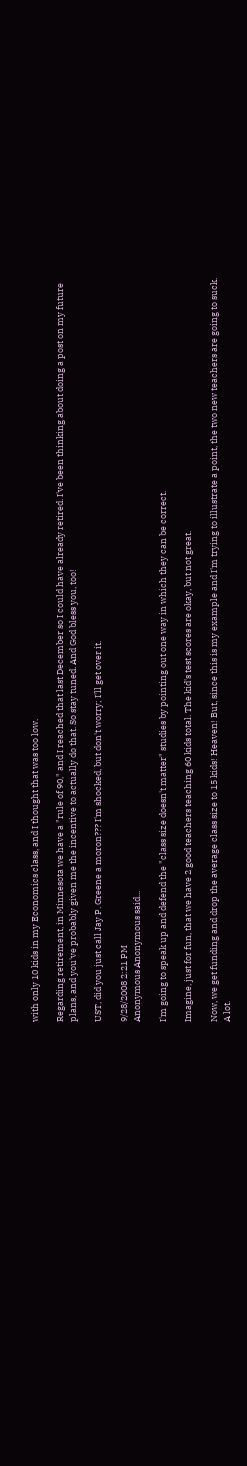with only 10 kids in my Economics class, and I thought that was too low.

Regarding retirement, in Minnesota we have a "rule of 90," and I reached that last December so I could have already retired. I've been thinking about doing a post on my future plans, and you've probably given me the incentive to actually do that. So stay tuned. And God bless you, too!

UST, did you just call Jay P. Greene a moron??? I'm shocked, but don't worry; I'll get over it.

9/28/2008 2:21 PM
Anonymous Anonymous said...

I'm going to speak up and defend the "class size doesn't matter" studies by pointing out one way in which they can be correct.

Imagine, just for fun, that we have 2 good teachers teaching 60 kids total. The kid's test scores are okay, but not great.

Now, we get funding and drop the average class size to 15 kids! Heaven! But, since this is my example and I'm trying to illustrate a point, the two new teachers are going to suck. A lot.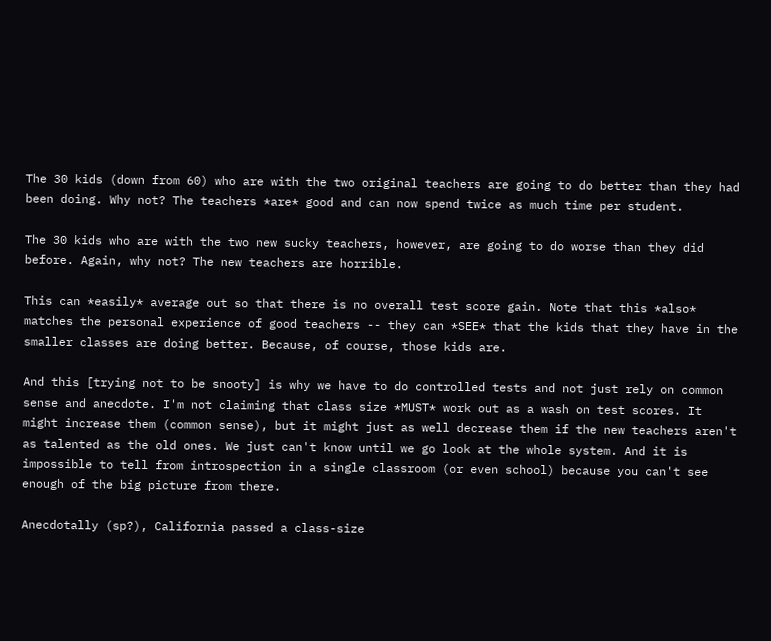The 30 kids (down from 60) who are with the two original teachers are going to do better than they had been doing. Why not? The teachers *are* good and can now spend twice as much time per student.

The 30 kids who are with the two new sucky teachers, however, are going to do worse than they did before. Again, why not? The new teachers are horrible.

This can *easily* average out so that there is no overall test score gain. Note that this *also* matches the personal experience of good teachers -- they can *SEE* that the kids that they have in the smaller classes are doing better. Because, of course, those kids are.

And this [trying not to be snooty] is why we have to do controlled tests and not just rely on common sense and anecdote. I'm not claiming that class size *MUST* work out as a wash on test scores. It might increase them (common sense), but it might just as well decrease them if the new teachers aren't as talented as the old ones. We just can't know until we go look at the whole system. And it is impossible to tell from introspection in a single classroom (or even school) because you can't see enough of the big picture from there.

Anecdotally (sp?), California passed a class-size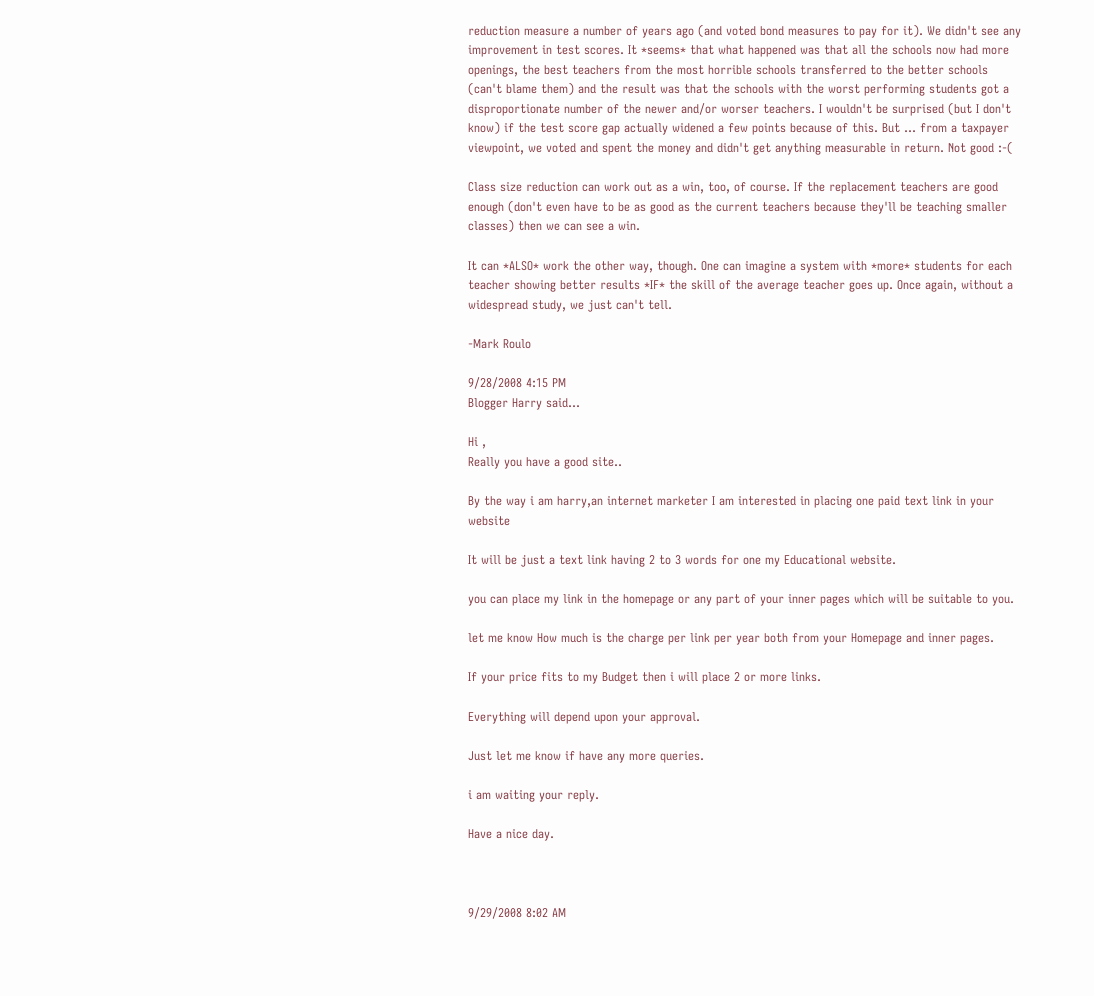reduction measure a number of years ago (and voted bond measures to pay for it). We didn't see any improvement in test scores. It *seems* that what happened was that all the schools now had more openings, the best teachers from the most horrible schools transferred to the better schools (can't blame them) and the result was that the schools with the worst performing students got a disproportionate number of the newer and/or worser teachers. I wouldn't be surprised (but I don't know) if the test score gap actually widened a few points because of this. But ... from a taxpayer viewpoint, we voted and spent the money and didn't get anything measurable in return. Not good :-(

Class size reduction can work out as a win, too, of course. If the replacement teachers are good enough (don't even have to be as good as the current teachers because they'll be teaching smaller classes) then we can see a win.

It can *ALSO* work the other way, though. One can imagine a system with *more* students for each teacher showing better results *IF* the skill of the average teacher goes up. Once again, without a widespread study, we just can't tell.

-Mark Roulo

9/28/2008 4:15 PM
Blogger Harry said...

Hi ,
Really you have a good site..

By the way i am harry,an internet marketer I am interested in placing one paid text link in your website

It will be just a text link having 2 to 3 words for one my Educational website.

you can place my link in the homepage or any part of your inner pages which will be suitable to you.

let me know How much is the charge per link per year both from your Homepage and inner pages.

If your price fits to my Budget then i will place 2 or more links.

Everything will depend upon your approval.

Just let me know if have any more queries.

i am waiting your reply.

Have a nice day.



9/29/2008 8:02 AM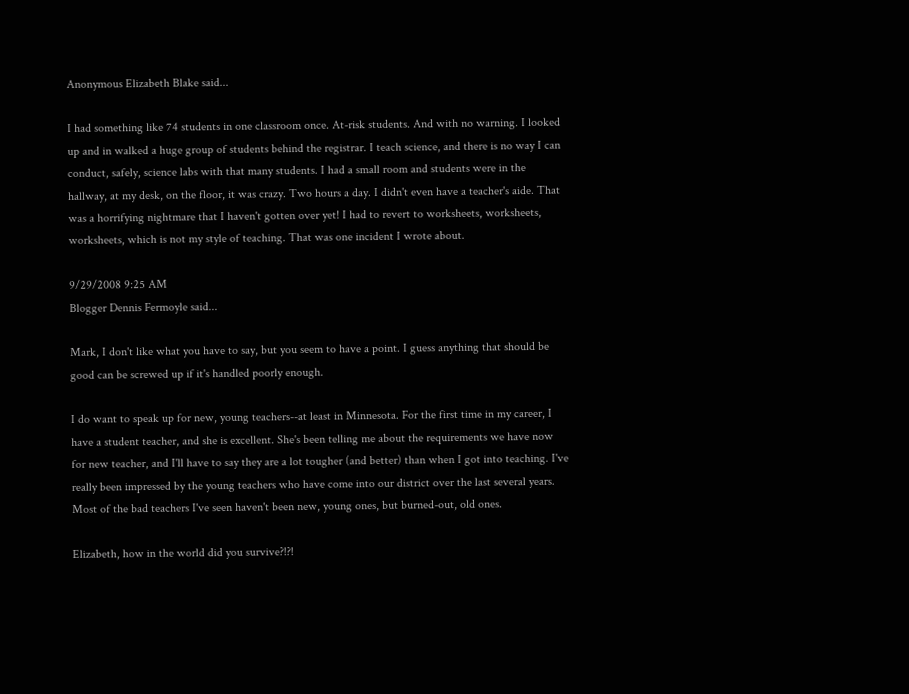Anonymous Elizabeth Blake said...

I had something like 74 students in one classroom once. At-risk students. And with no warning. I looked up and in walked a huge group of students behind the registrar. I teach science, and there is no way I can conduct, safely, science labs with that many students. I had a small room and students were in the hallway, at my desk, on the floor, it was crazy. Two hours a day. I didn't even have a teacher's aide. That was a horrifying nightmare that I haven't gotten over yet! I had to revert to worksheets, worksheets, worksheets, which is not my style of teaching. That was one incident I wrote about.

9/29/2008 9:25 AM
Blogger Dennis Fermoyle said...

Mark, I don't like what you have to say, but you seem to have a point. I guess anything that should be good can be screwed up if it's handled poorly enough.

I do want to speak up for new, young teachers--at least in Minnesota. For the first time in my career, I have a student teacher, and she is excellent. She's been telling me about the requirements we have now for new teacher, and I'll have to say they are a lot tougher (and better) than when I got into teaching. I've really been impressed by the young teachers who have come into our district over the last several years. Most of the bad teachers I've seen haven't been new, young ones, but burned-out, old ones.

Elizabeth, how in the world did you survive?!?!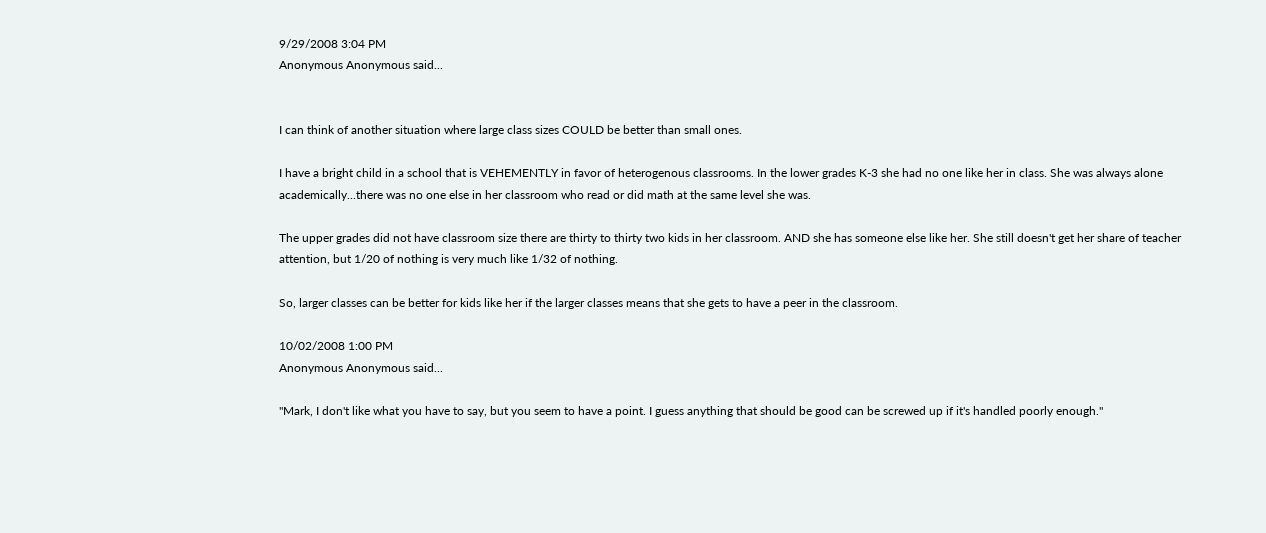9/29/2008 3:04 PM
Anonymous Anonymous said...


I can think of another situation where large class sizes COULD be better than small ones.

I have a bright child in a school that is VEHEMENTLY in favor of heterogenous classrooms. In the lower grades K-3 she had no one like her in class. She was always alone academically...there was no one else in her classroom who read or did math at the same level she was.

The upper grades did not have classroom size there are thirty to thirty two kids in her classroom. AND she has someone else like her. She still doesn't get her share of teacher attention, but 1/20 of nothing is very much like 1/32 of nothing.

So, larger classes can be better for kids like her if the larger classes means that she gets to have a peer in the classroom.

10/02/2008 1:00 PM
Anonymous Anonymous said...

"Mark, I don't like what you have to say, but you seem to have a point. I guess anything that should be good can be screwed up if it's handled poorly enough."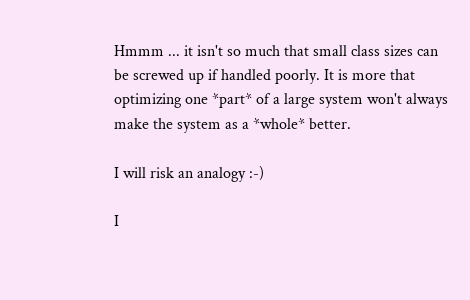Hmmm ... it isn't so much that small class sizes can be screwed up if handled poorly. It is more that optimizing one *part* of a large system won't always make the system as a *whole* better.

I will risk an analogy :-)

I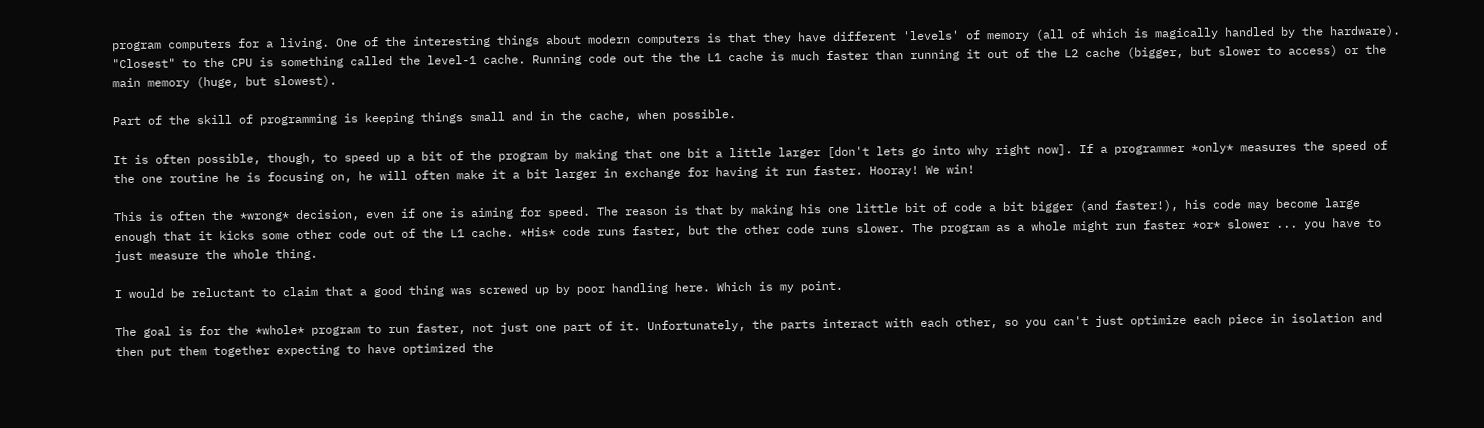program computers for a living. One of the interesting things about modern computers is that they have different 'levels' of memory (all of which is magically handled by the hardware). "Closest" to the CPU is something called the level-1 cache. Running code out the the L1 cache is much faster than running it out of the L2 cache (bigger, but slower to access) or the main memory (huge, but slowest).

Part of the skill of programming is keeping things small and in the cache, when possible.

It is often possible, though, to speed up a bit of the program by making that one bit a little larger [don't lets go into why right now]. If a programmer *only* measures the speed of the one routine he is focusing on, he will often make it a bit larger in exchange for having it run faster. Hooray! We win!

This is often the *wrong* decision, even if one is aiming for speed. The reason is that by making his one little bit of code a bit bigger (and faster!), his code may become large enough that it kicks some other code out of the L1 cache. *His* code runs faster, but the other code runs slower. The program as a whole might run faster *or* slower ... you have to just measure the whole thing.

I would be reluctant to claim that a good thing was screwed up by poor handling here. Which is my point.

The goal is for the *whole* program to run faster, not just one part of it. Unfortunately, the parts interact with each other, so you can't just optimize each piece in isolation and then put them together expecting to have optimized the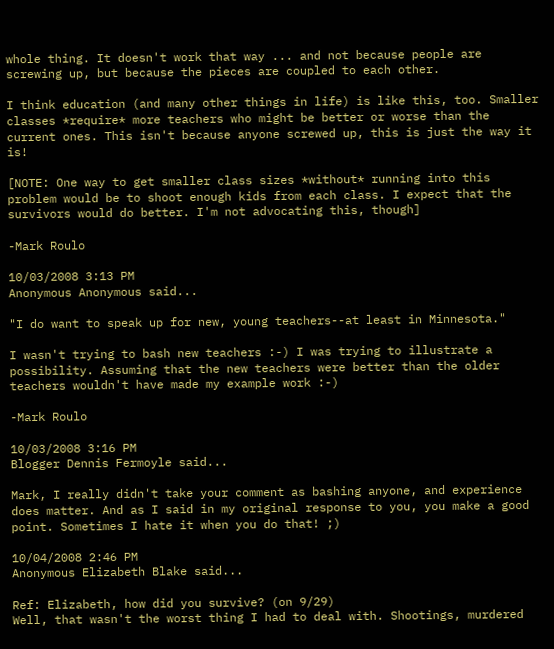whole thing. It doesn't work that way ... and not because people are screwing up, but because the pieces are coupled to each other.

I think education (and many other things in life) is like this, too. Smaller classes *require* more teachers who might be better or worse than the current ones. This isn't because anyone screwed up, this is just the way it is!

[NOTE: One way to get smaller class sizes *without* running into this problem would be to shoot enough kids from each class. I expect that the survivors would do better. I'm not advocating this, though]

-Mark Roulo

10/03/2008 3:13 PM
Anonymous Anonymous said...

"I do want to speak up for new, young teachers--at least in Minnesota."

I wasn't trying to bash new teachers :-) I was trying to illustrate a possibility. Assuming that the new teachers were better than the older teachers wouldn't have made my example work :-)

-Mark Roulo

10/03/2008 3:16 PM
Blogger Dennis Fermoyle said...

Mark, I really didn't take your comment as bashing anyone, and experience does matter. And as I said in my original response to you, you make a good point. Sometimes I hate it when you do that! ;)

10/04/2008 2:46 PM
Anonymous Elizabeth Blake said...

Ref: Elizabeth, how did you survive? (on 9/29)
Well, that wasn't the worst thing I had to deal with. Shootings, murdered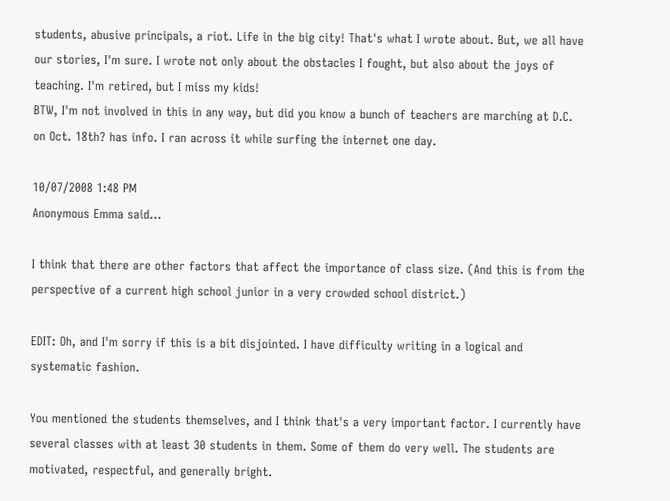students, abusive principals, a riot. Life in the big city! That's what I wrote about. But, we all have our stories, I'm sure. I wrote not only about the obstacles I fought, but also about the joys of teaching. I'm retired, but I miss my kids!
BTW, I'm not involved in this in any way, but did you know a bunch of teachers are marching at D.C. on Oct. 18th? has info. I ran across it while surfing the internet one day.

10/07/2008 1:48 PM
Anonymous Emma said...

I think that there are other factors that affect the importance of class size. (And this is from the perspective of a current high school junior in a very crowded school district.)

EDIT: Oh, and I'm sorry if this is a bit disjointed. I have difficulty writing in a logical and systematic fashion.

You mentioned the students themselves, and I think that's a very important factor. I currently have several classes with at least 30 students in them. Some of them do very well. The students are motivated, respectful, and generally bright.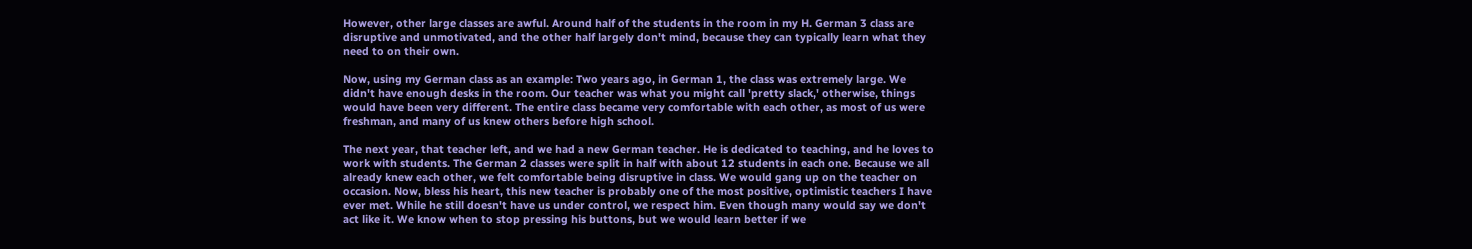However, other large classes are awful. Around half of the students in the room in my H. German 3 class are disruptive and unmotivated, and the other half largely don't mind, because they can typically learn what they need to on their own.

Now, using my German class as an example: Two years ago, in German 1, the class was extremely large. We didn't have enough desks in the room. Our teacher was what you might call 'pretty slack,' otherwise, things would have been very different. The entire class became very comfortable with each other, as most of us were freshman, and many of us knew others before high school.

The next year, that teacher left, and we had a new German teacher. He is dedicated to teaching, and he loves to work with students. The German 2 classes were split in half with about 12 students in each one. Because we all already knew each other, we felt comfortable being disruptive in class. We would gang up on the teacher on occasion. Now, bless his heart, this new teacher is probably one of the most positive, optimistic teachers I have ever met. While he still doesn't have us under control, we respect him. Even though many would say we don't act like it. We know when to stop pressing his buttons, but we would learn better if we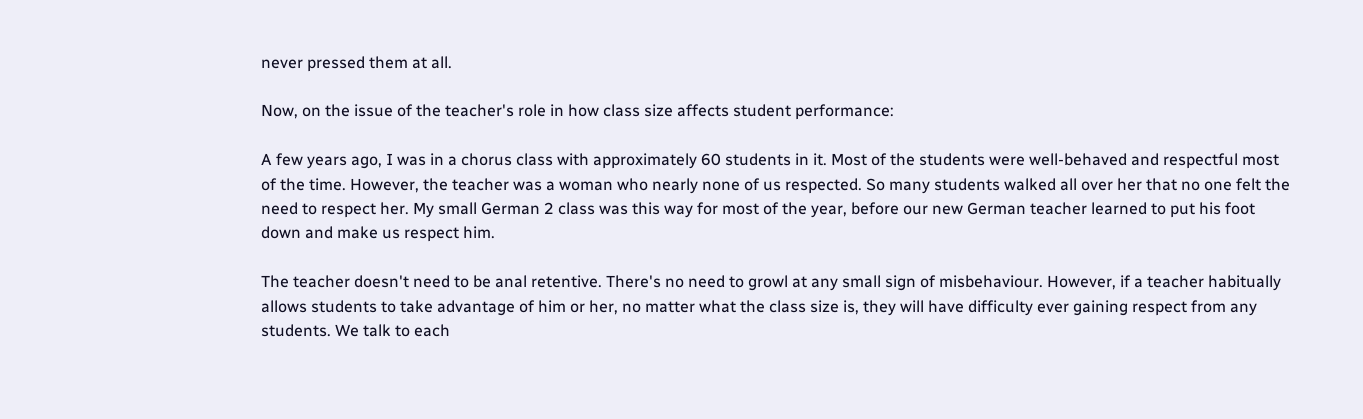never pressed them at all.

Now, on the issue of the teacher's role in how class size affects student performance:

A few years ago, I was in a chorus class with approximately 60 students in it. Most of the students were well-behaved and respectful most of the time. However, the teacher was a woman who nearly none of us respected. So many students walked all over her that no one felt the need to respect her. My small German 2 class was this way for most of the year, before our new German teacher learned to put his foot down and make us respect him.

The teacher doesn't need to be anal retentive. There's no need to growl at any small sign of misbehaviour. However, if a teacher habitually allows students to take advantage of him or her, no matter what the class size is, they will have difficulty ever gaining respect from any students. We talk to each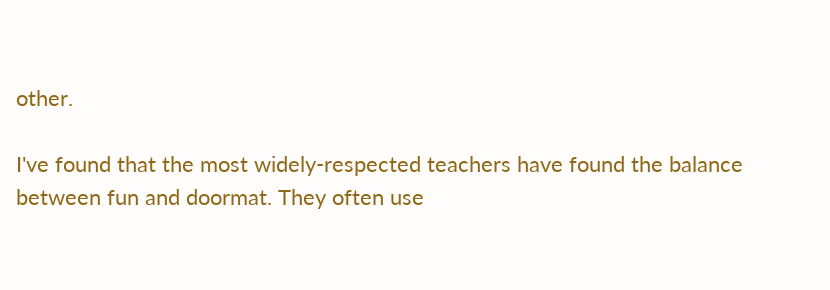other.

I've found that the most widely-respected teachers have found the balance between fun and doormat. They often use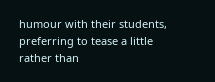humour with their students, preferring to tease a little rather than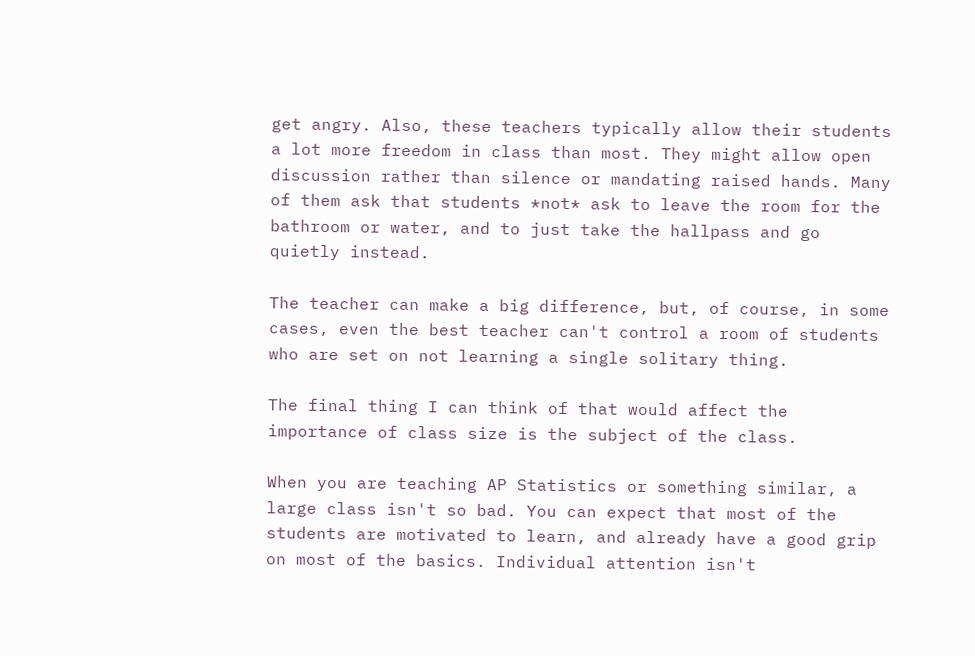get angry. Also, these teachers typically allow their students a lot more freedom in class than most. They might allow open discussion rather than silence or mandating raised hands. Many of them ask that students *not* ask to leave the room for the bathroom or water, and to just take the hallpass and go quietly instead.

The teacher can make a big difference, but, of course, in some cases, even the best teacher can't control a room of students who are set on not learning a single solitary thing.

The final thing I can think of that would affect the importance of class size is the subject of the class.

When you are teaching AP Statistics or something similar, a large class isn't so bad. You can expect that most of the students are motivated to learn, and already have a good grip on most of the basics. Individual attention isn't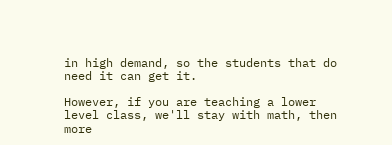in high demand, so the students that do need it can get it.

However, if you are teaching a lower level class, we'll stay with math, then more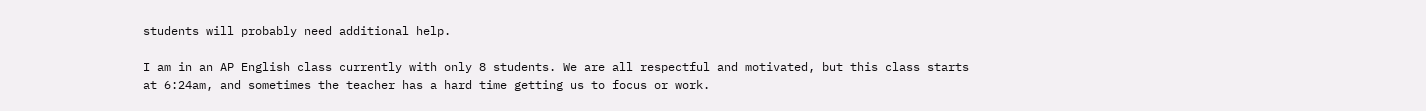students will probably need additional help.

I am in an AP English class currently with only 8 students. We are all respectful and motivated, but this class starts at 6:24am, and sometimes the teacher has a hard time getting us to focus or work.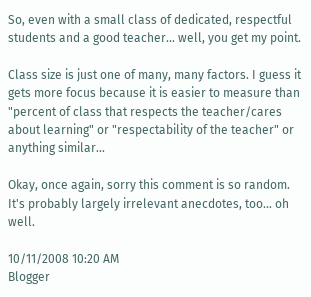So, even with a small class of dedicated, respectful students and a good teacher... well, you get my point.

Class size is just one of many, many factors. I guess it gets more focus because it is easier to measure than "percent of class that respects the teacher/cares about learning" or "respectability of the teacher" or anything similar...

Okay, once again, sorry this comment is so random. It's probably largely irrelevant anecdotes, too... oh well.

10/11/2008 10:20 AM
Blogger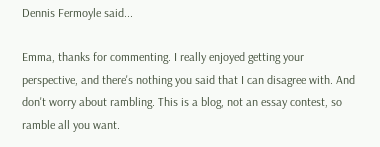Dennis Fermoyle said...

Emma, thanks for commenting. I really enjoyed getting your perspective, and there's nothing you said that I can disagree with. And don't worry about rambling. This is a blog, not an essay contest, so ramble all you want.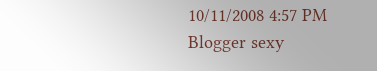10/11/2008 4:57 PM
Blogger sexy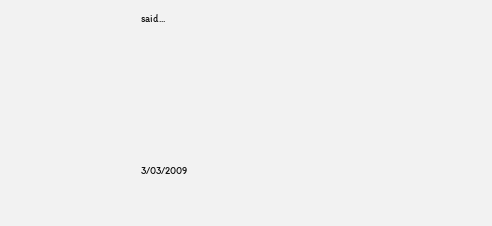said...







3/03/2009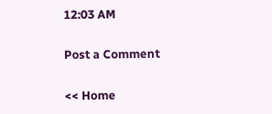12:03 AM

Post a Comment

<< Home